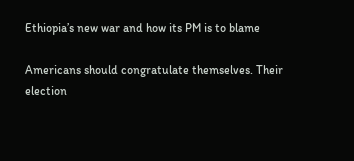Ethiopia’s new war and how its PM is to blame

Americans should congratulate themselves. Their election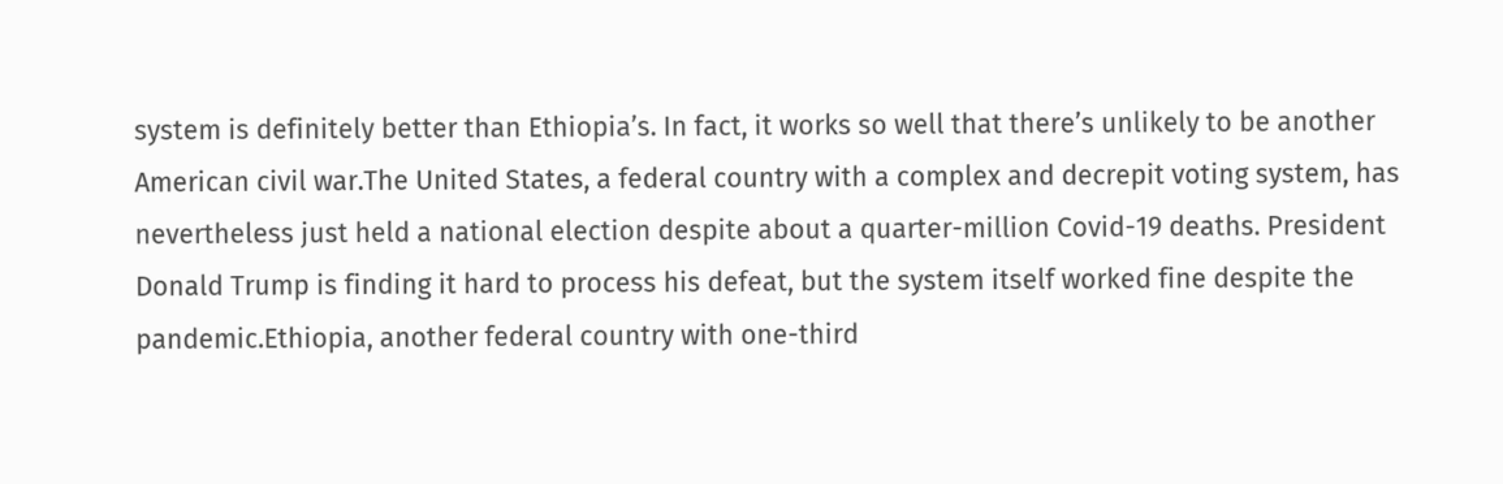system is definitely better than Ethiopia’s. In fact, it works so well that there’s unlikely to be another American civil war.The United States, a federal country with a complex and decrepit voting system, has nevertheless just held a national election despite about a quarter-million Covid-19 deaths. President Donald Trump is finding it hard to process his defeat, but the system itself worked fine despite the pandemic.Ethiopia, another federal country with one-third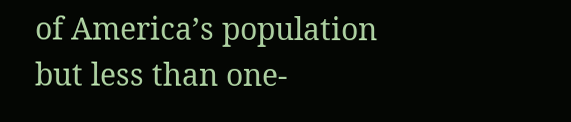of America’s population but less than one-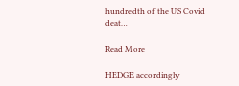hundredth of the US Covid deat…

Read More

HEDGE accordingly